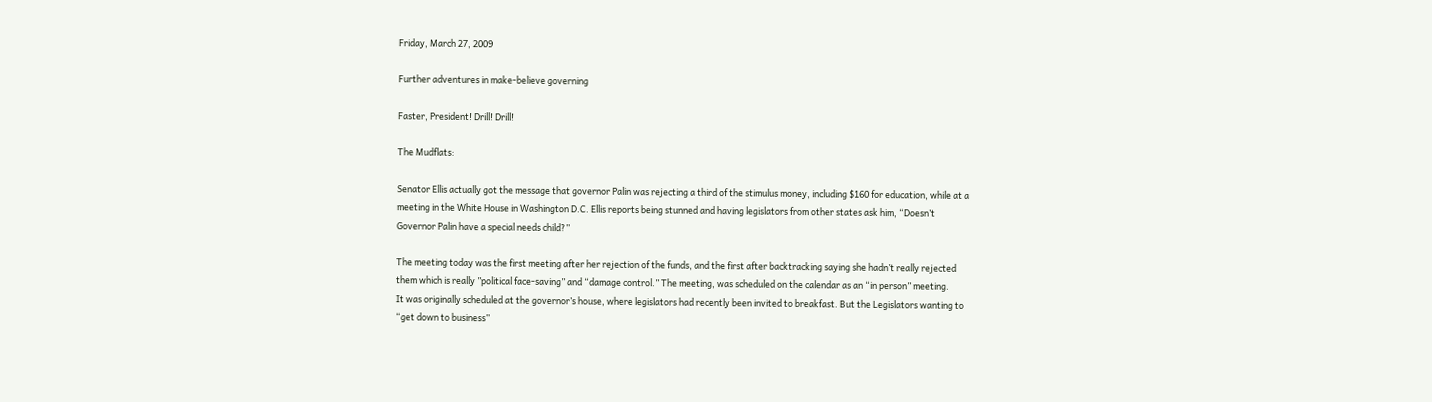Friday, March 27, 2009

Further adventures in make-believe governing

Faster, President! Drill! Drill!

The Mudflats:

Senator Ellis actually got the message that governor Palin was rejecting a third of the stimulus money, including $160 for education, while at a meeting in the White House in Washington D.C. Ellis reports being stunned and having legislators from other states ask him, “Doesn’t Governor Palin have a special needs child?”

The meeting today was the first meeting after her rejection of the funds, and the first after backtracking saying she hadn’t really rejected them which is really ”political face-saving” and “damage control.” The meeting, was scheduled on the calendar as an “in person” meeting.
It was originally scheduled at the governor’s house, where legislators had recently been invited to breakfast. But the Legislators wanting to “get down to business”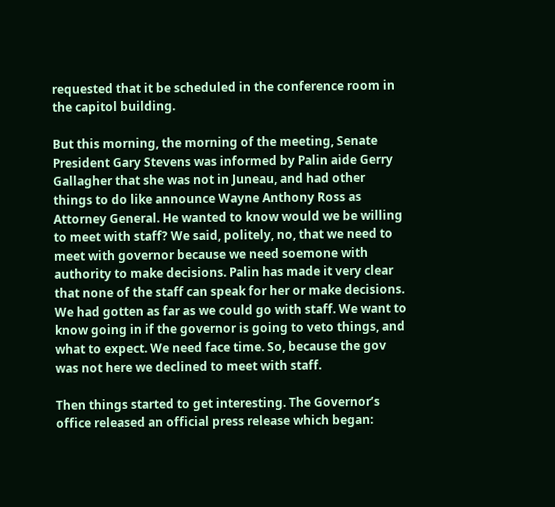requested that it be scheduled in the conference room in the capitol building.

But this morning, the morning of the meeting, Senate President Gary Stevens was informed by Palin aide Gerry Gallagher that she was not in Juneau, and had other things to do like announce Wayne Anthony Ross as Attorney General. He wanted to know would we be willing to meet with staff? We said, politely, no, that we need to meet with governor because we need soemone with authority to make decisions. Palin has made it very clear that none of the staff can speak for her or make decisions. We had gotten as far as we could go with staff. We want to know going in if the governor is going to veto things, and what to expect. We need face time. So, because the gov was not here we declined to meet with staff.

Then things started to get interesting. The Governor’s office released an official press release which began: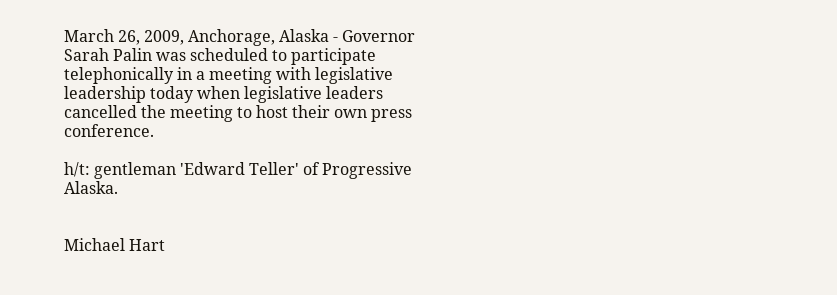March 26, 2009, Anchorage, Alaska - Governor Sarah Palin was scheduled to participate telephonically in a meeting with legislative leadership today when legislative leaders cancelled the meeting to host their own press conference.

h/t: gentleman 'Edward Teller' of Progressive Alaska.


Michael Hart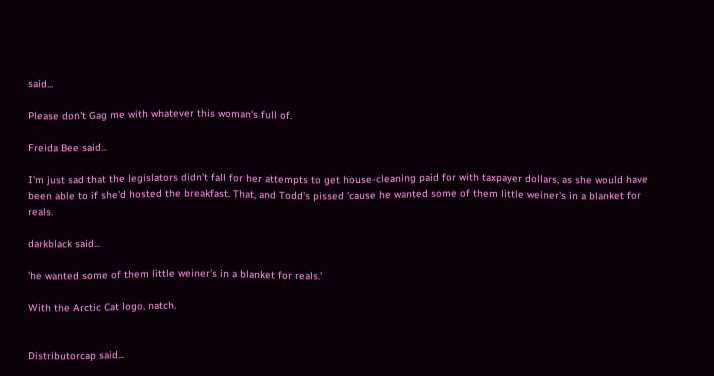said...

Please don't Gag me with whatever this woman's full of.

Freida Bee said...

I'm just sad that the legislators didn't fall for her attempts to get house-cleaning paid for with taxpayer dollars, as she would have been able to if she'd hosted the breakfast. That, and Todd's pissed 'cause he wanted some of them little weiner's in a blanket for reals.

darkblack said...

'he wanted some of them little weiner's in a blanket for reals.'

With the Arctic Cat logo, natch.


Distributorcap said...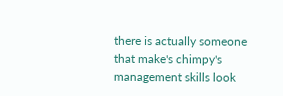there is actually someone that make's chimpy's management skills look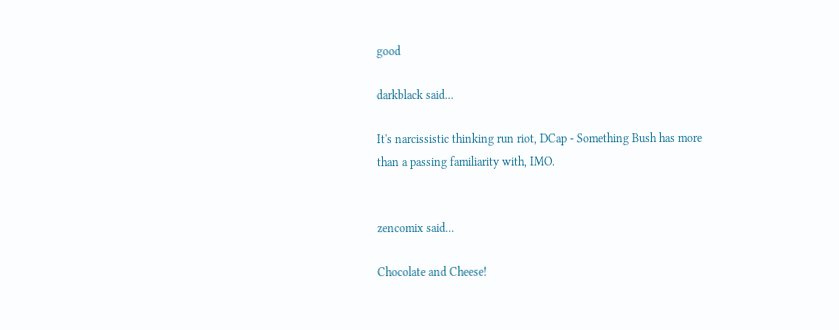good

darkblack said...

It's narcissistic thinking run riot, DCap - Something Bush has more than a passing familiarity with, IMO.


zencomix said...

Chocolate and Cheese!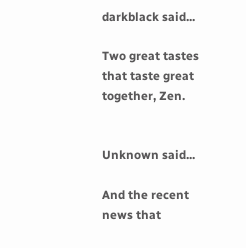darkblack said...

Two great tastes that taste great together, Zen.


Unknown said...

And the recent news that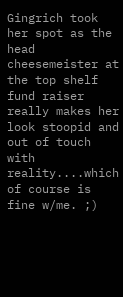Gingrich took her spot as the head cheesemeister at the top shelf fund raiser really makes her look stoopid and out of touch with reality....which of course is fine w/me. ;)